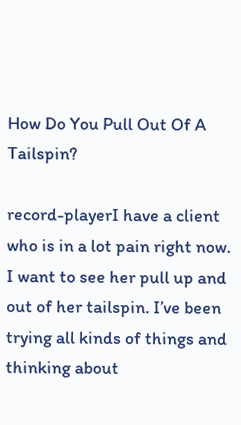How Do You Pull Out Of A Tailspin?

record-playerI have a client who is in a lot pain right now. I want to see her pull up and out of her tailspin. I’ve been trying all kinds of things and thinking about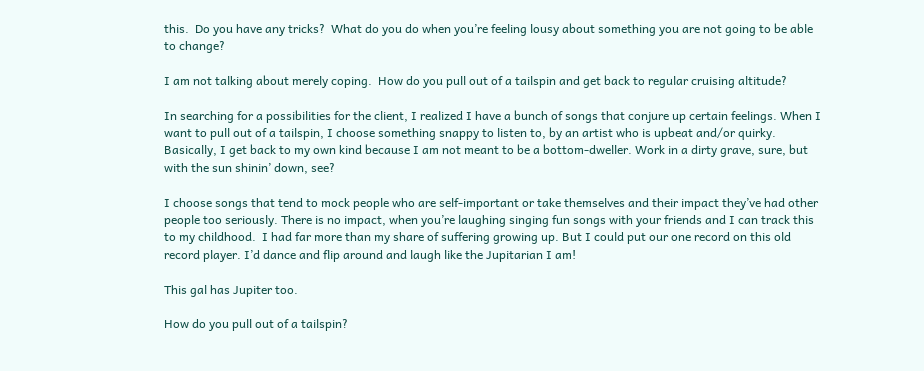this.  Do you have any tricks?  What do you do when you’re feeling lousy about something you are not going to be able to change?

I am not talking about merely coping.  How do you pull out of a tailspin and get back to regular cruising altitude?

In searching for a possibilities for the client, I realized I have a bunch of songs that conjure up certain feelings. When I want to pull out of a tailspin, I choose something snappy to listen to, by an artist who is upbeat and/or quirky.  Basically, I get back to my own kind because I am not meant to be a bottom-dweller. Work in a dirty grave, sure, but with the sun shinin’ down, see?

I choose songs that tend to mock people who are self-important or take themselves and their impact they’ve had other people too seriously. There is no impact, when you’re laughing singing fun songs with your friends and I can track this to my childhood.  I had far more than my share of suffering growing up. But I could put our one record on this old record player. I’d dance and flip around and laugh like the Jupitarian I am!

This gal has Jupiter too.

How do you pull out of a tailspin?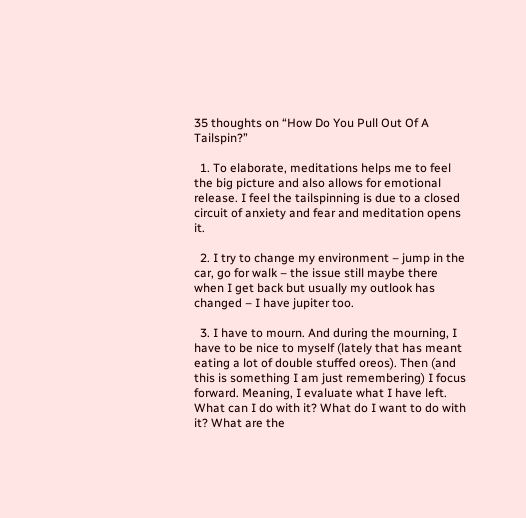35 thoughts on “How Do You Pull Out Of A Tailspin?”

  1. To elaborate, meditations helps me to feel the big picture and also allows for emotional release. I feel the tailspinning is due to a closed circuit of anxiety and fear and meditation opens it.

  2. I try to change my environment – jump in the car, go for walk – the issue still maybe there when I get back but usually my outlook has changed – I have jupiter too.

  3. I have to mourn. And during the mourning, I have to be nice to myself (lately that has meant eating a lot of double stuffed oreos). Then (and this is something I am just remembering) I focus forward. Meaning, I evaluate what I have left. What can I do with it? What do I want to do with it? What are the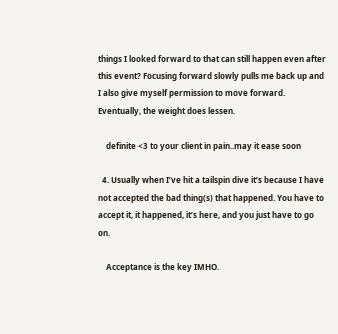things I looked forward to that can still happen even after this event? Focusing forward slowly pulls me back up and I also give myself permission to move forward. Eventually, the weight does lessen.

    definite <3 to your client in pain..may it ease soon

  4. Usually when I’ve hit a tailspin dive it’s because I have not accepted the bad thing(s) that happened. You have to accept it, it happened, it’s here, and you just have to go on.

    Acceptance is the key IMHO.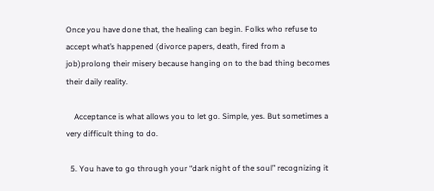Once you have done that, the healing can begin. Folks who refuse to accept what’s happened (divorce papers, death, fired from a job)prolong their misery because hanging on to the bad thing becomes their daily reality.

    Acceptance is what allows you to let go. Simple, yes. But sometimes a very difficult thing to do.

  5. You have to go through your “dark night of the soul” recognizing it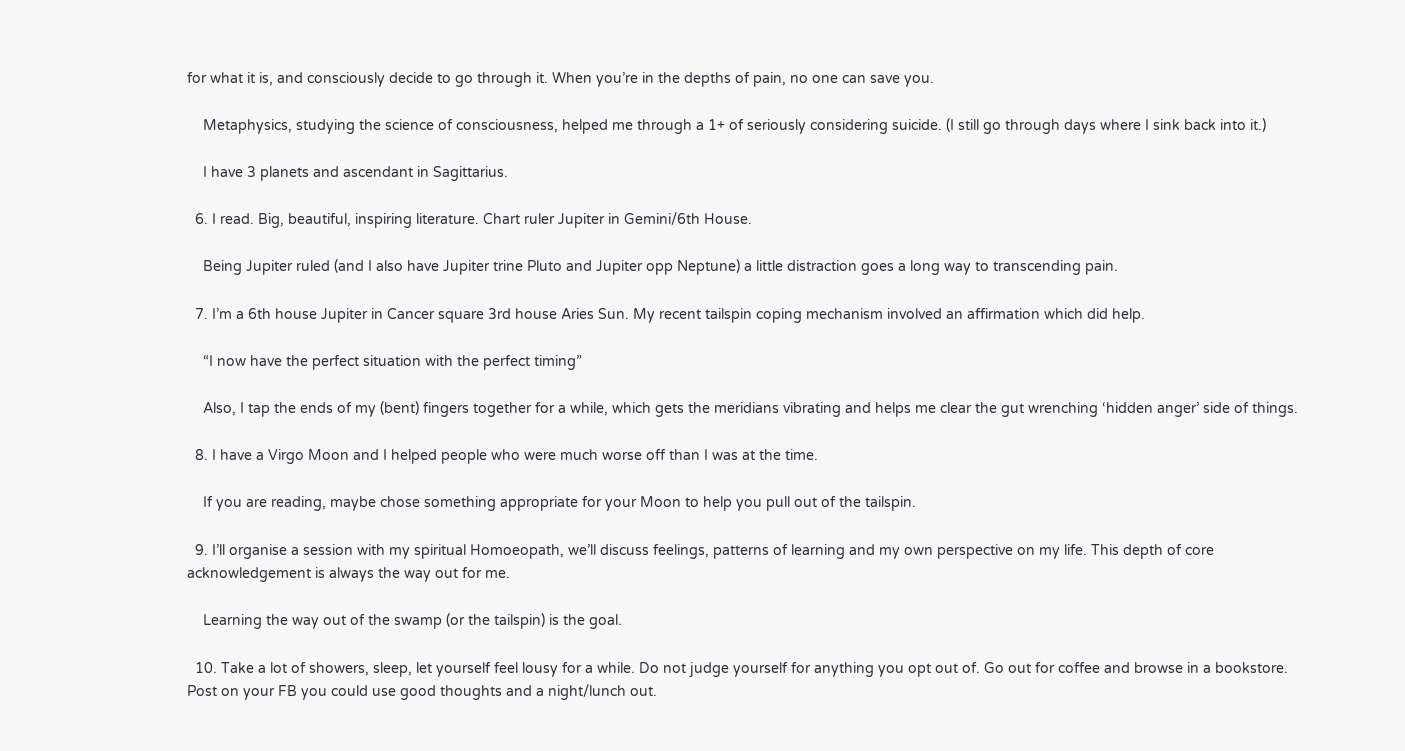for what it is, and consciously decide to go through it. When you’re in the depths of pain, no one can save you.

    Metaphysics, studying the science of consciousness, helped me through a 1+ of seriously considering suicide. (I still go through days where I sink back into it.)

    I have 3 planets and ascendant in Sagittarius.

  6. I read. Big, beautiful, inspiring literature. Chart ruler Jupiter in Gemini/6th House.

    Being Jupiter ruled (and I also have Jupiter trine Pluto and Jupiter opp Neptune) a little distraction goes a long way to transcending pain.

  7. I’m a 6th house Jupiter in Cancer square 3rd house Aries Sun. My recent tailspin coping mechanism involved an affirmation which did help.

    “I now have the perfect situation with the perfect timing”

    Also, I tap the ends of my (bent) fingers together for a while, which gets the meridians vibrating and helps me clear the gut wrenching ‘hidden anger’ side of things.

  8. I have a Virgo Moon and I helped people who were much worse off than I was at the time.

    If you are reading, maybe chose something appropriate for your Moon to help you pull out of the tailspin.

  9. I’ll organise a session with my spiritual Homoeopath, we’ll discuss feelings, patterns of learning and my own perspective on my life. This depth of core acknowledgement is always the way out for me.

    Learning the way out of the swamp (or the tailspin) is the goal.

  10. Take a lot of showers, sleep, let yourself feel lousy for a while. Do not judge yourself for anything you opt out of. Go out for coffee and browse in a bookstore. Post on your FB you could use good thoughts and a night/lunch out.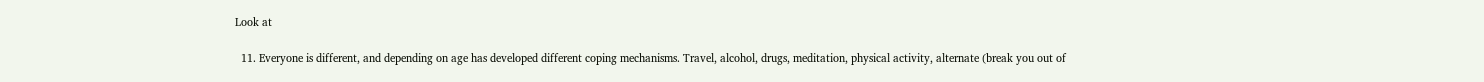Look at

  11. Everyone is different, and depending on age has developed different coping mechanisms. Travel, alcohol, drugs, meditation, physical activity, alternate (break you out of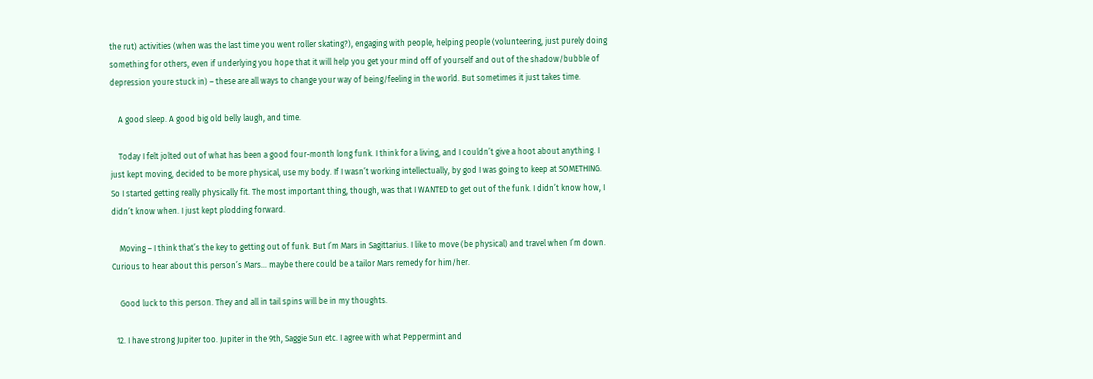the rut) activities (when was the last time you went roller skating?), engaging with people, helping people (volunteering, just purely doing something for others, even if underlying you hope that it will help you get your mind off of yourself and out of the shadow/bubble of depression youre stuck in) – these are all ways to change your way of being/feeling in the world. But sometimes it just takes time.

    A good sleep. A good big old belly laugh, and time.

    Today I felt jolted out of what has been a good four-month long funk. I think for a living, and I couldn’t give a hoot about anything. I just kept moving, decided to be more physical, use my body. If I wasn’t working intellectually, by god I was going to keep at SOMETHING. So I started getting really physically fit. The most important thing, though, was that I WANTED to get out of the funk. I didn’t know how, I didn’t know when. I just kept plodding forward.

    Moving – I think that’s the key to getting out of funk. But I’m Mars in Sagittarius. I like to move (be physical) and travel when I’m down. Curious to hear about this person’s Mars… maybe there could be a tailor Mars remedy for him/her.

    Good luck to this person. They and all in tail spins will be in my thoughts.

  12. I have strong Jupiter too. Jupiter in the 9th, Saggie Sun etc. I agree with what Peppermint and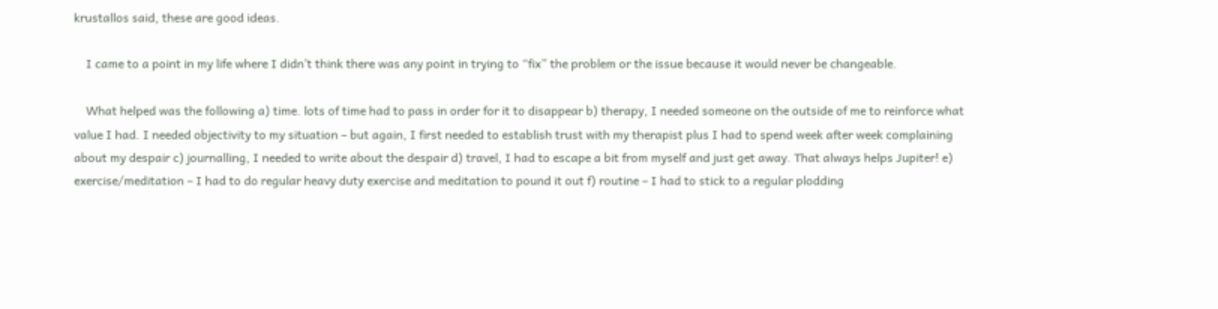krustallos said, these are good ideas.

    I came to a point in my life where I didn’t think there was any point in trying to “fix” the problem or the issue because it would never be changeable.

    What helped was the following a) time. lots of time had to pass in order for it to disappear b) therapy, I needed someone on the outside of me to reinforce what value I had. I needed objectivity to my situation – but again, I first needed to establish trust with my therapist plus I had to spend week after week complaining about my despair c) journalling, I needed to write about the despair d) travel, I had to escape a bit from myself and just get away. That always helps Jupiter! e) exercise/meditation – I had to do regular heavy duty exercise and meditation to pound it out f) routine – I had to stick to a regular plodding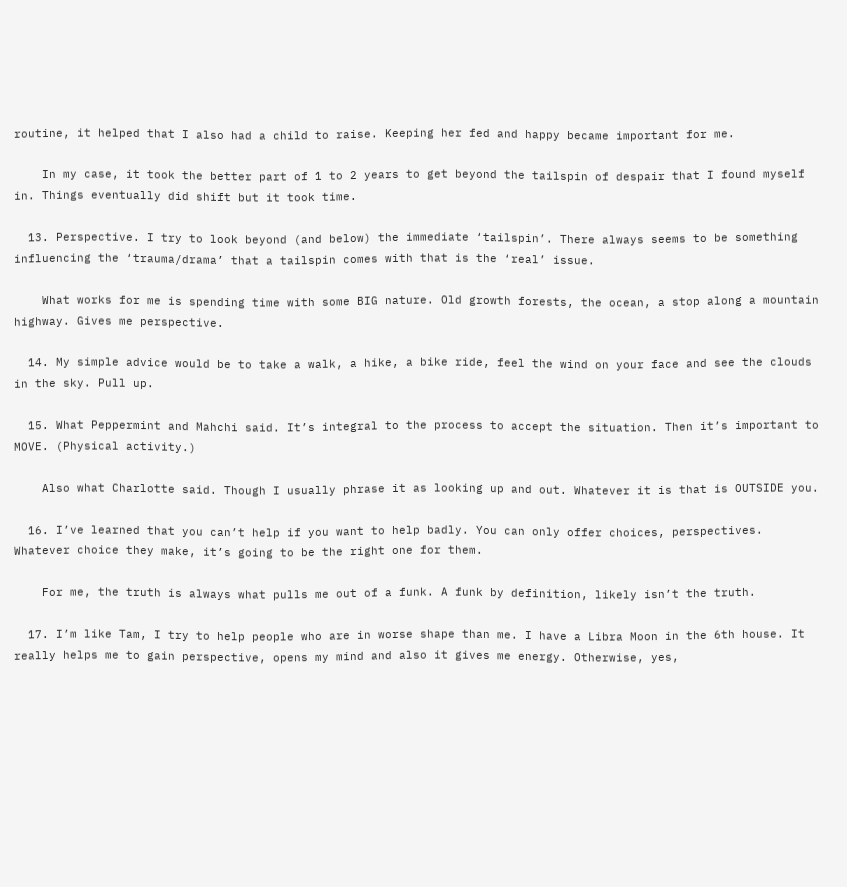routine, it helped that I also had a child to raise. Keeping her fed and happy became important for me.

    In my case, it took the better part of 1 to 2 years to get beyond the tailspin of despair that I found myself in. Things eventually did shift but it took time.

  13. Perspective. I try to look beyond (and below) the immediate ‘tailspin’. There always seems to be something influencing the ‘trauma/drama’ that a tailspin comes with that is the ‘real’ issue.

    What works for me is spending time with some BIG nature. Old growth forests, the ocean, a stop along a mountain highway. Gives me perspective.

  14. My simple advice would be to take a walk, a hike, a bike ride, feel the wind on your face and see the clouds in the sky. Pull up.

  15. What Peppermint and Mahchi said. It’s integral to the process to accept the situation. Then it’s important to MOVE. (Physical activity.)

    Also what Charlotte said. Though I usually phrase it as looking up and out. Whatever it is that is OUTSIDE you.

  16. I’ve learned that you can’t help if you want to help badly. You can only offer choices, perspectives. Whatever choice they make, it’s going to be the right one for them.

    For me, the truth is always what pulls me out of a funk. A funk by definition, likely isn’t the truth.

  17. I’m like Tam, I try to help people who are in worse shape than me. I have a Libra Moon in the 6th house. It really helps me to gain perspective, opens my mind and also it gives me energy. Otherwise, yes,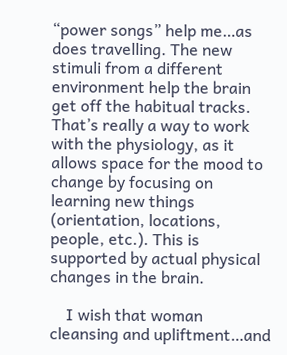“power songs” help me…as does travelling. The new stimuli from a different environment help the brain get off the habitual tracks. That’s really a way to work with the physiology, as it allows space for the mood to change by focusing on learning new things (orientation, locations, people, etc.). This is supported by actual physical changes in the brain.

    I wish that woman cleansing and upliftment…and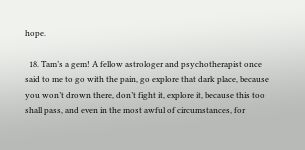hope.

  18. Tam’s a gem! A fellow astrologer and psychotherapist once said to me to go with the pain, go explore that dark place, because you won’t drown there, don’t fight it, explore it, because this too shall pass, and even in the most awful of circumstances, for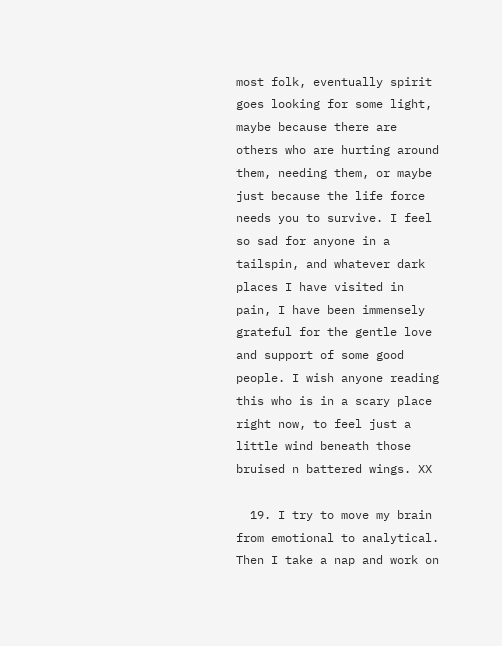most folk, eventually spirit goes looking for some light, maybe because there are others who are hurting around them, needing them, or maybe just because the life force needs you to survive. I feel so sad for anyone in a tailspin, and whatever dark places I have visited in pain, I have been immensely grateful for the gentle love and support of some good people. I wish anyone reading this who is in a scary place right now, to feel just a little wind beneath those bruised n battered wings. XX

  19. I try to move my brain from emotional to analytical. Then I take a nap and work on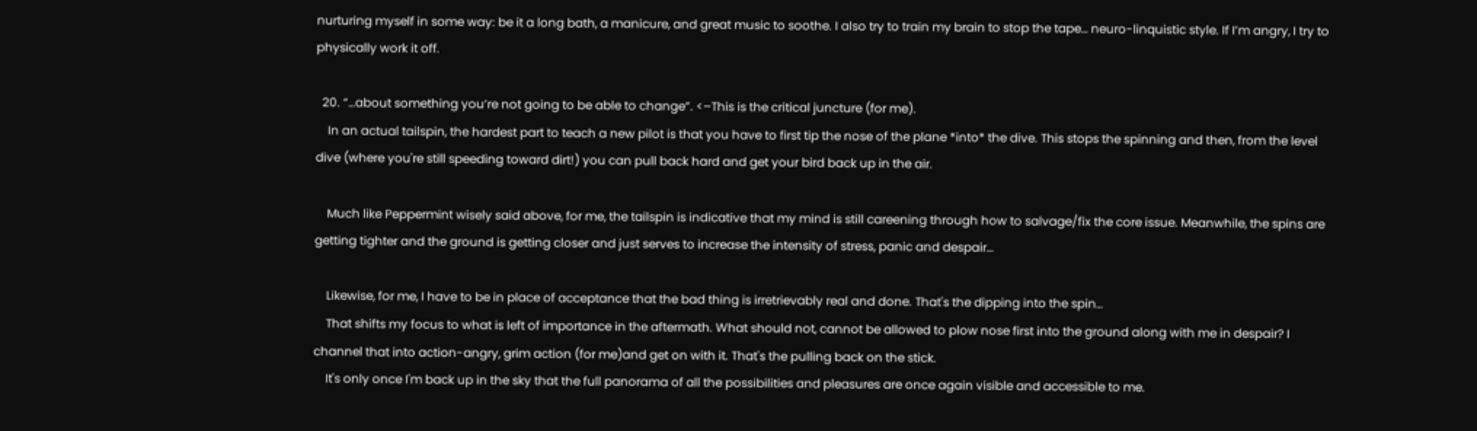nurturing myself in some way: be it a long bath, a manicure, and great music to soothe. I also try to train my brain to stop the tape… neuro-linquistic style. If I’m angry, I try to physically work it off.

  20. “…about something you’re not going to be able to change”. <–This is the critical juncture (for me).
    In an actual tailspin, the hardest part to teach a new pilot is that you have to first tip the nose of the plane *into* the dive. This stops the spinning and then, from the level dive (where you're still speeding toward dirt!) you can pull back hard and get your bird back up in the air.

    Much like Peppermint wisely said above, for me, the tailspin is indicative that my mind is still careening through how to salvage/fix the core issue. Meanwhile, the spins are getting tighter and the ground is getting closer and just serves to increase the intensity of stress, panic and despair…

    Likewise, for me, I have to be in place of acceptance that the bad thing is irretrievably real and done. That's the dipping into the spin…
    That shifts my focus to what is left of importance in the aftermath. What should not, cannot be allowed to plow nose first into the ground along with me in despair? I channel that into action-angry, grim action (for me)and get on with it. That's the pulling back on the stick.
    It's only once I'm back up in the sky that the full panorama of all the possibilities and pleasures are once again visible and accessible to me.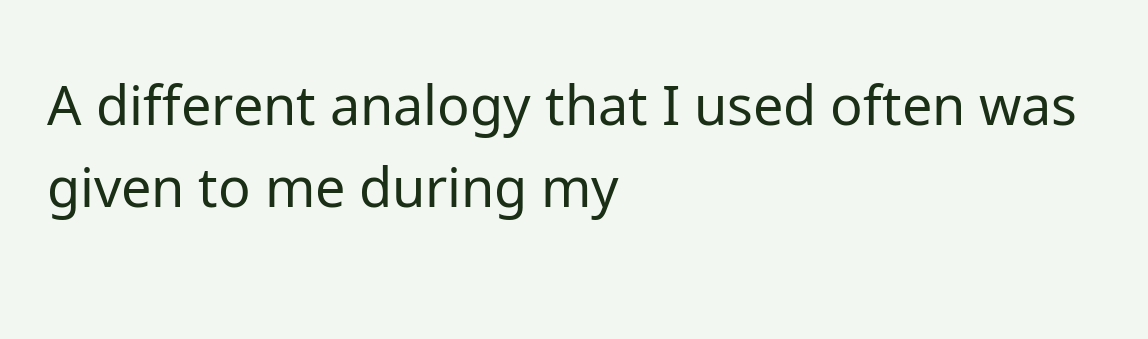A different analogy that I used often was given to me during my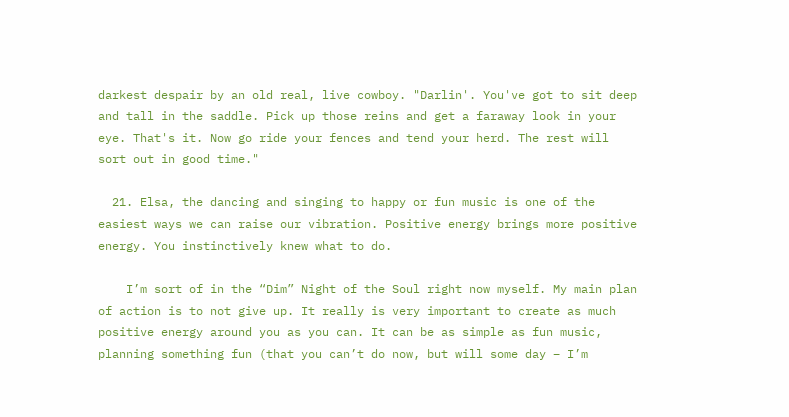darkest despair by an old real, live cowboy. "Darlin'. You've got to sit deep and tall in the saddle. Pick up those reins and get a faraway look in your eye. That's it. Now go ride your fences and tend your herd. The rest will sort out in good time."

  21. Elsa, the dancing and singing to happy or fun music is one of the easiest ways we can raise our vibration. Positive energy brings more positive energy. You instinctively knew what to do.

    I’m sort of in the “Dim” Night of the Soul right now myself. My main plan of action is to not give up. It really is very important to create as much positive energy around you as you can. It can be as simple as fun music, planning something fun (that you can’t do now, but will some day – I’m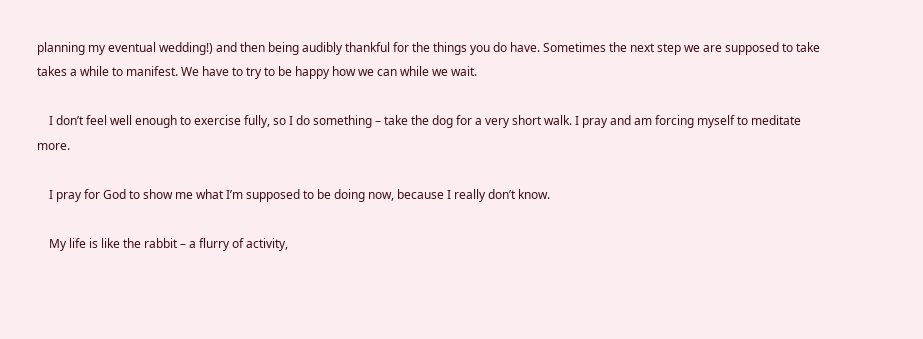planning my eventual wedding!) and then being audibly thankful for the things you do have. Sometimes the next step we are supposed to take takes a while to manifest. We have to try to be happy how we can while we wait.

    I don’t feel well enough to exercise fully, so I do something – take the dog for a very short walk. I pray and am forcing myself to meditate more.

    I pray for God to show me what I’m supposed to be doing now, because I really don’t know.

    My life is like the rabbit – a flurry of activity,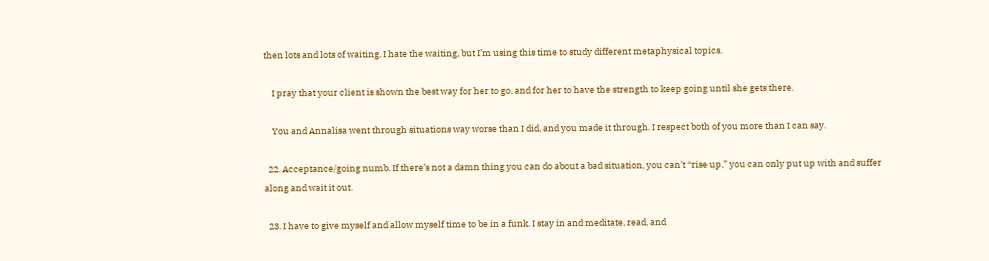then lots and lots of waiting. I hate the waiting, but I’m using this time to study different metaphysical topics.

    I pray that your client is shown the best way for her to go, and for her to have the strength to keep going until she gets there.

    You and Annalisa went through situations way worse than I did, and you made it through. I respect both of you more than I can say.

  22. Acceptance/going numb. If there’s not a damn thing you can do about a bad situation, you can’t “rise up,” you can only put up with and suffer along and wait it out.

  23. I have to give myself and allow myself time to be in a funk. I stay in and meditate, read, and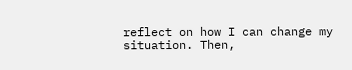reflect on how I can change my situation. Then,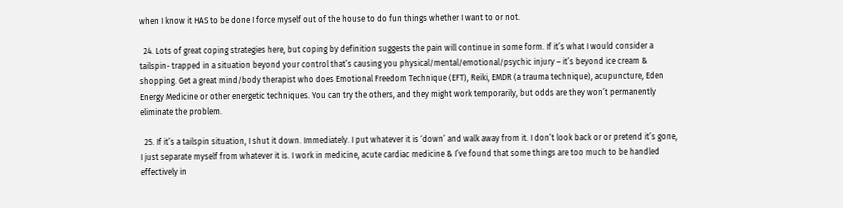when I know it HAS to be done I force myself out of the house to do fun things whether I want to or not.

  24. Lots of great coping strategies here, but coping by definition suggests the pain will continue in some form. If it’s what I would consider a tailspin- trapped in a situation beyond your control that’s causing you physical/mental/emotional/psychic injury – it’s beyond ice cream & shopping. Get a great mind/body therapist who does Emotional Freedom Technique (EFT), Reiki, EMDR (a trauma technique), acupuncture, Eden Energy Medicine or other energetic techniques. You can try the others, and they might work temporarily, but odds are they won’t permanently eliminate the problem.

  25. If it’s a tailspin situation, I shut it down. Immediately. I put whatever it is ‘down’ and walk away from it. I don’t look back or or pretend it’s gone, I just separate myself from whatever it is. I work in medicine, acute cardiac medicine & I’ve found that some things are too much to be handled effectively in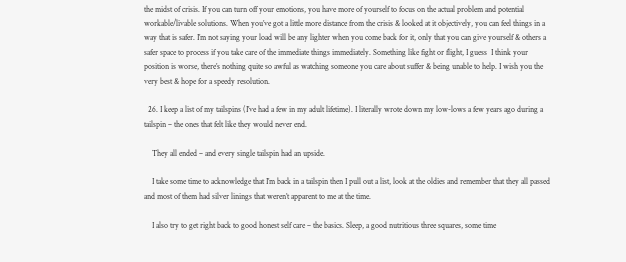the midst of crisis. If you can turn off your emotions, you have more of yourself to focus on the actual problem and potential workable/livable solutions. When you’ve got a little more distance from the crisis & looked at it objectively, you can feel things in a way that is safer. I’m not saying your load will be any lighter when you come back for it, only that you can give yourself & others a safer space to process if you take care of the immediate things immediately. Something like fight or flight, I guess  I think your position is worse, there’s nothing quite so awful as watching someone you care about suffer & being unable to help. I wish you the very best & hope for a speedy resolution.

  26. I keep a list of my tailspins (I’ve had a few in my adult lifetime). I literally wrote down my low-lows a few years ago during a tailspin – the ones that felt like they would never end.

    They all ended – and every single tailspin had an upside.

    I take some time to acknowledge that I’m back in a tailspin then I pull out a list, look at the oldies and remember that they all passed and most of them had silver linings that weren’t apparent to me at the time.

    I also try to get right back to good honest self care – the basics. Sleep, a good nutritious three squares, some time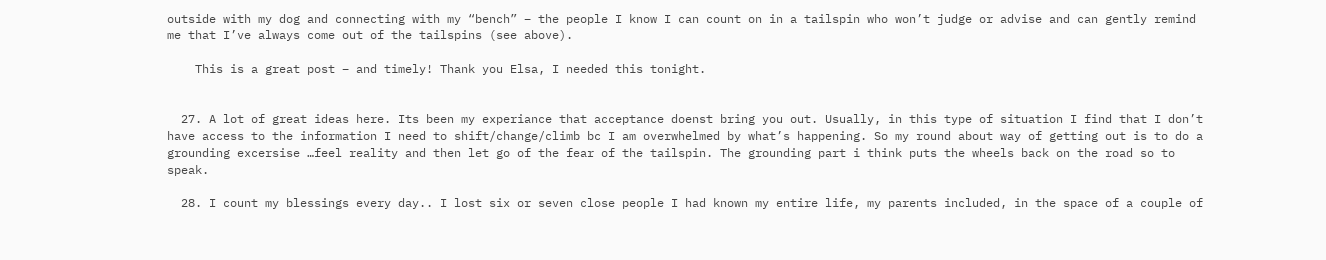outside with my dog and connecting with my “bench” – the people I know I can count on in a tailspin who won’t judge or advise and can gently remind me that I’ve always come out of the tailspins (see above).

    This is a great post – and timely! Thank you Elsa, I needed this tonight.


  27. A lot of great ideas here. Its been my experiance that acceptance doenst bring you out. Usually, in this type of situation I find that I don’t have access to the information I need to shift/change/climb bc I am overwhelmed by what’s happening. So my round about way of getting out is to do a grounding excersise …feel reality and then let go of the fear of the tailspin. The grounding part i think puts the wheels back on the road so to speak.

  28. I count my blessings every day.. I lost six or seven close people I had known my entire life, my parents included, in the space of a couple of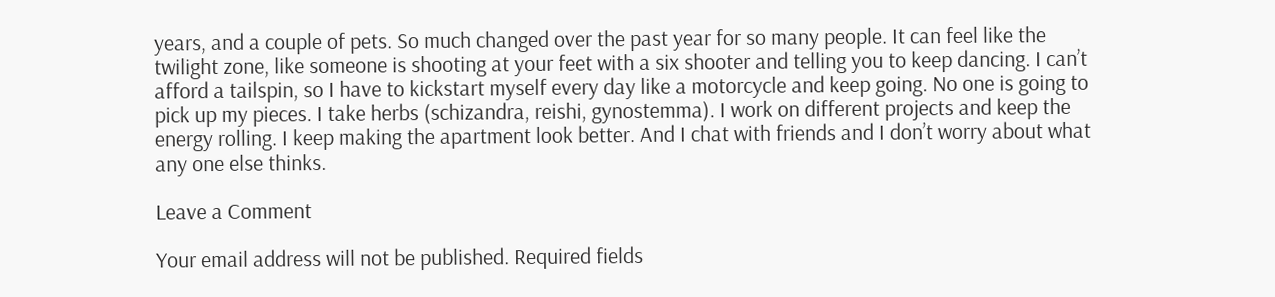years, and a couple of pets. So much changed over the past year for so many people. It can feel like the twilight zone, like someone is shooting at your feet with a six shooter and telling you to keep dancing. I can’t afford a tailspin, so I have to kickstart myself every day like a motorcycle and keep going. No one is going to pick up my pieces. I take herbs (schizandra, reishi, gynostemma). I work on different projects and keep the energy rolling. I keep making the apartment look better. And I chat with friends and I don’t worry about what any one else thinks.

Leave a Comment

Your email address will not be published. Required fields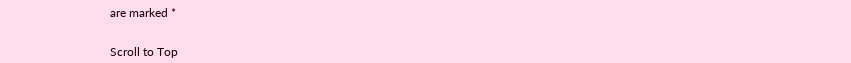are marked *


Scroll to Top